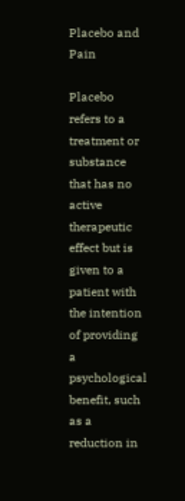Placebo and Pain

Placebo refers to a treatment or substance that has no active therapeutic effect but is given to a patient with the intention of providing a psychological benefit, such as a reduction in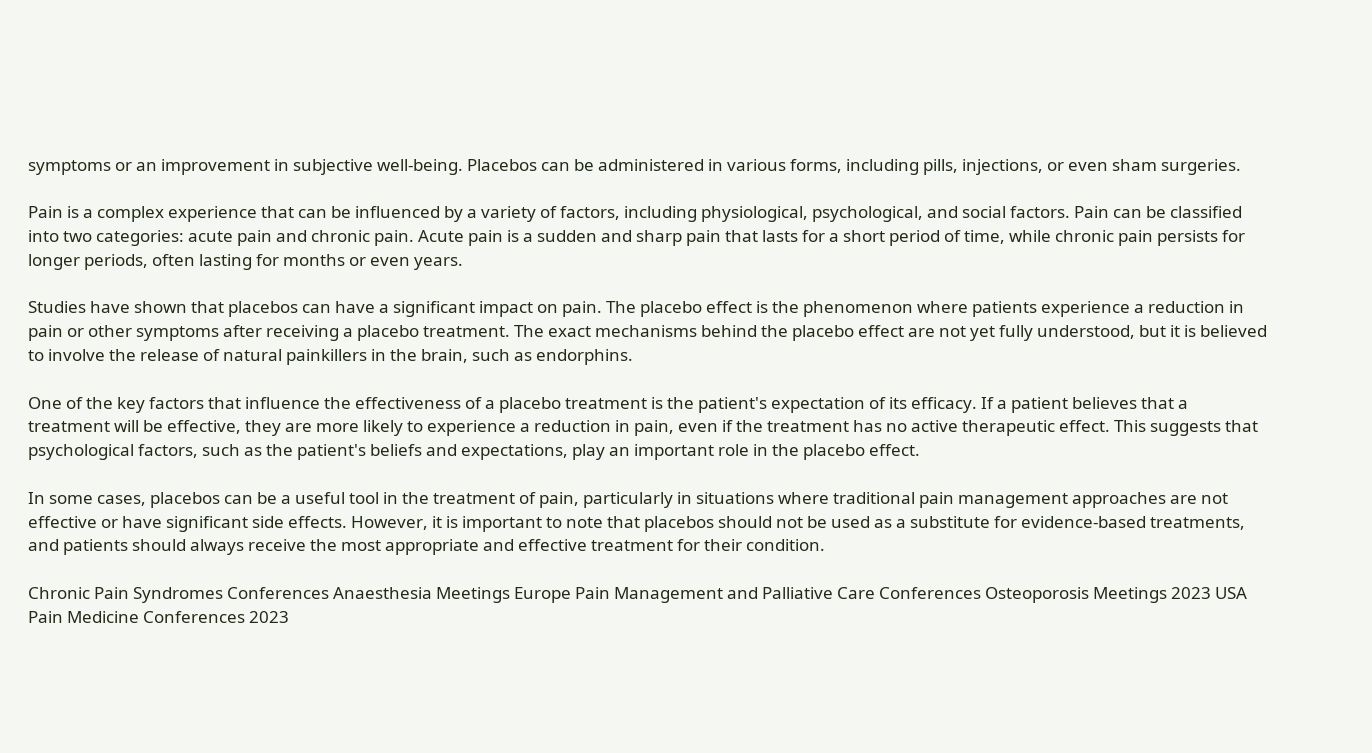symptoms or an improvement in subjective well-being. Placebos can be administered in various forms, including pills, injections, or even sham surgeries.

Pain is a complex experience that can be influenced by a variety of factors, including physiological, psychological, and social factors. Pain can be classified into two categories: acute pain and chronic pain. Acute pain is a sudden and sharp pain that lasts for a short period of time, while chronic pain persists for longer periods, often lasting for months or even years.

Studies have shown that placebos can have a significant impact on pain. The placebo effect is the phenomenon where patients experience a reduction in pain or other symptoms after receiving a placebo treatment. The exact mechanisms behind the placebo effect are not yet fully understood, but it is believed to involve the release of natural painkillers in the brain, such as endorphins.

One of the key factors that influence the effectiveness of a placebo treatment is the patient's expectation of its efficacy. If a patient believes that a treatment will be effective, they are more likely to experience a reduction in pain, even if the treatment has no active therapeutic effect. This suggests that psychological factors, such as the patient's beliefs and expectations, play an important role in the placebo effect.

In some cases, placebos can be a useful tool in the treatment of pain, particularly in situations where traditional pain management approaches are not effective or have significant side effects. However, it is important to note that placebos should not be used as a substitute for evidence-based treatments, and patients should always receive the most appropriate and effective treatment for their condition.

Chronic Pain Syndromes Conferences Anaesthesia Meetings Europe Pain Management and Palliative Care Conferences Osteoporosis Meetings 2023 USA Pain Medicine Conferences 2023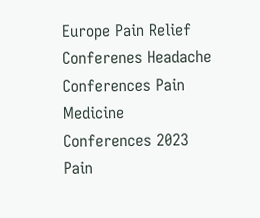Europe Pain Relief Conferenes Headache Conferences Pain Medicine Conferences 2023 Pain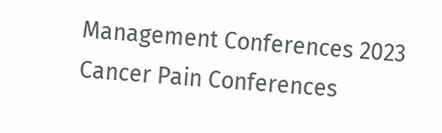Management Conferences 2023 Cancer Pain Conferences